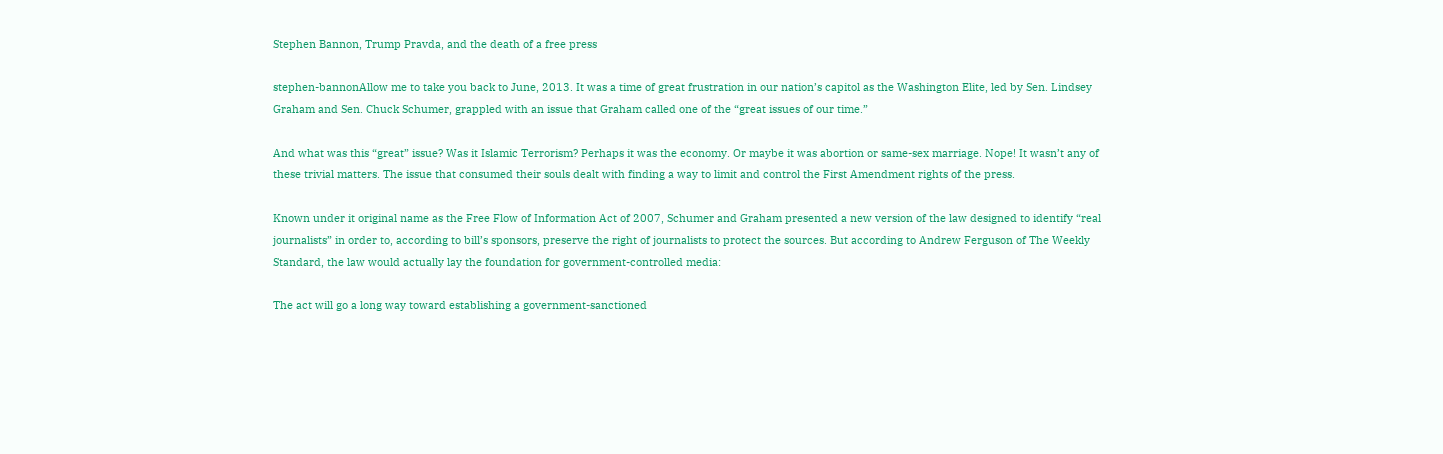Stephen Bannon, Trump Pravda, and the death of a free press

stephen-bannonAllow me to take you back to June, 2013. It was a time of great frustration in our nation’s capitol as the Washington Elite, led by Sen. Lindsey Graham and Sen. Chuck Schumer, grappled with an issue that Graham called one of the “great issues of our time.”

And what was this “great” issue? Was it Islamic Terrorism? Perhaps it was the economy. Or maybe it was abortion or same-sex marriage. Nope! It wasn’t any of these trivial matters. The issue that consumed their souls dealt with finding a way to limit and control the First Amendment rights of the press.

Known under it original name as the Free Flow of Information Act of 2007, Schumer and Graham presented a new version of the law designed to identify “real journalists” in order to, according to bill’s sponsors, preserve the right of journalists to protect the sources. But according to Andrew Ferguson of The Weekly Standard, the law would actually lay the foundation for government-controlled media:

The act will go a long way toward establishing a government-sanctioned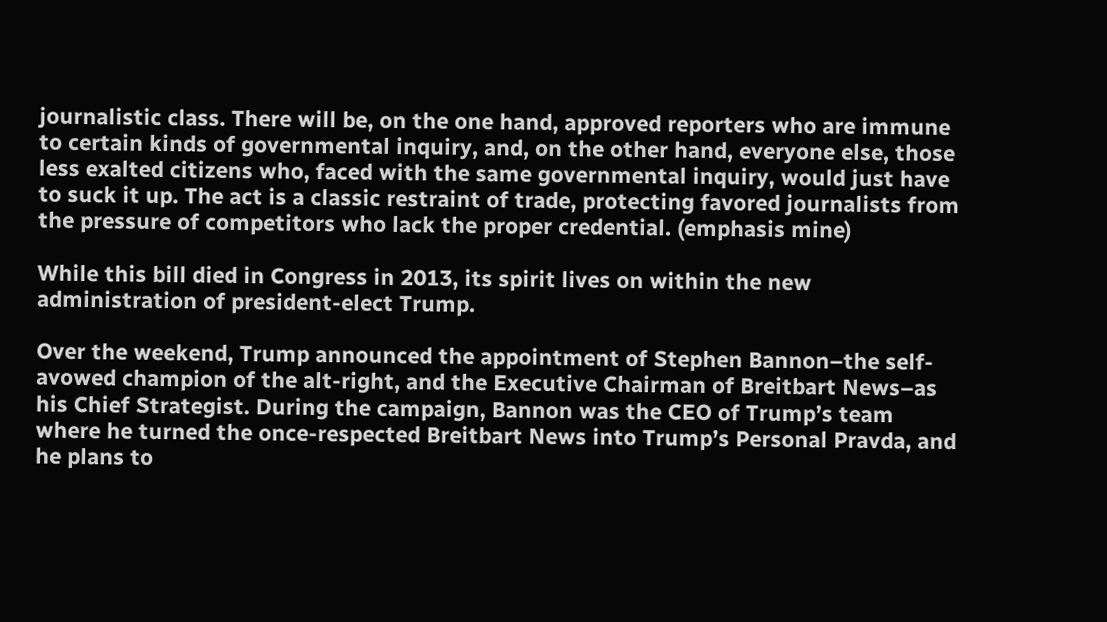journalistic class. There will be, on the one hand, approved reporters who are immune to certain kinds of governmental inquiry, and, on the other hand, everyone else, those less exalted citizens who, faced with the same governmental inquiry, would just have to suck it up. The act is a classic restraint of trade, protecting favored journalists from the pressure of competitors who lack the proper credential. (emphasis mine)

While this bill died in Congress in 2013, its spirit lives on within the new administration of president-elect Trump.

Over the weekend, Trump announced the appointment of Stephen Bannon–the self-avowed champion of the alt-right, and the Executive Chairman of Breitbart News–as his Chief Strategist. During the campaign, Bannon was the CEO of Trump’s team where he turned the once-respected Breitbart News into Trump’s Personal Pravda, and he plans to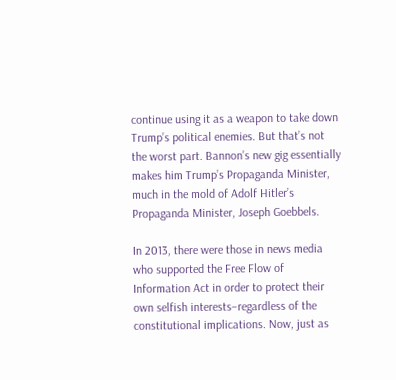continue using it as a weapon to take down Trump’s political enemies. But that’s not the worst part. Bannon’s new gig essentially makes him Trump’s Propaganda Minister, much in the mold of Adolf Hitler’s Propaganda Minister, Joseph Goebbels.

In 2013, there were those in news media who supported the Free Flow of Information Act in order to protect their own selfish interests–regardless of the constitutional implications. Now, just as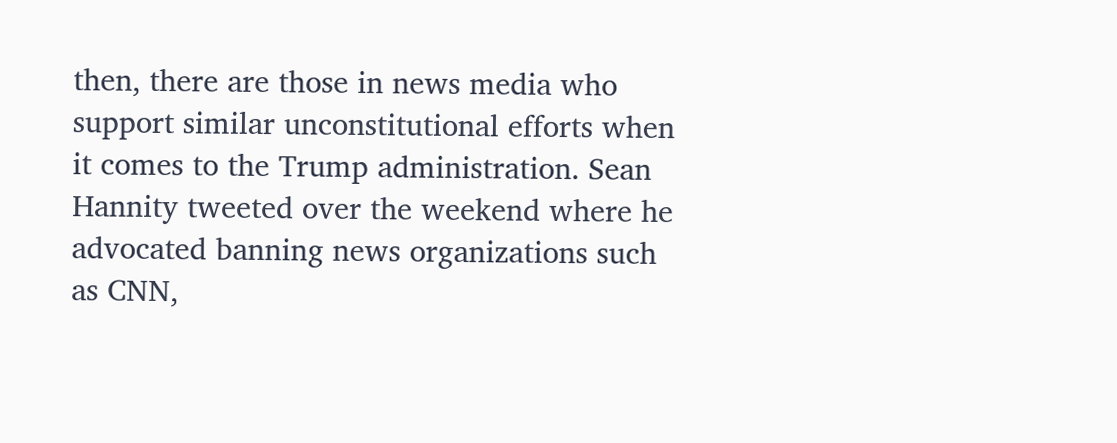then, there are those in news media who support similar unconstitutional efforts when it comes to the Trump administration. Sean Hannity tweeted over the weekend where he advocated banning news organizations such as CNN,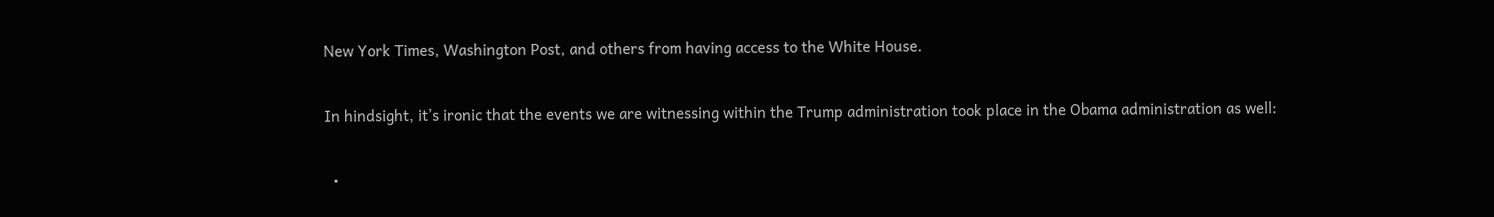New York Times, Washington Post, and others from having access to the White House.

In hindsight, it’s ironic that the events we are witnessing within the Trump administration took place in the Obama administration as well:

  •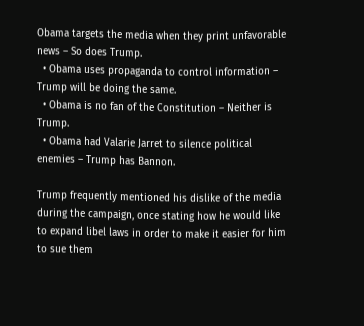Obama targets the media when they print unfavorable news – So does Trump.
  • Obama uses propaganda to control information – Trump will be doing the same.
  • Obama is no fan of the Constitution – Neither is Trump.
  • Obama had Valarie Jarret to silence political enemies – Trump has Bannon.

Trump frequently mentioned his dislike of the media during the campaign, once stating how he would like to expand libel laws in order to make it easier for him to sue them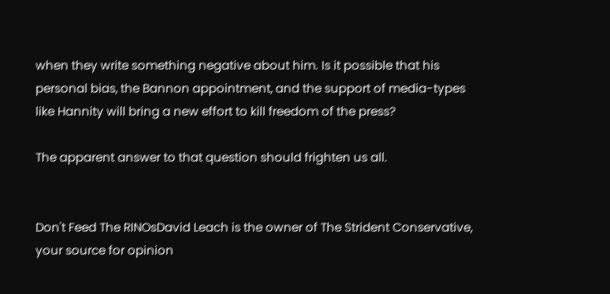when they write something negative about him. Is it possible that his personal bias, the Bannon appointment, and the support of media-types like Hannity will bring a new effort to kill freedom of the press?

The apparent answer to that question should frighten us all.


Don't Feed The RINOsDavid Leach is the owner of The Strident Conservative, your source for opinion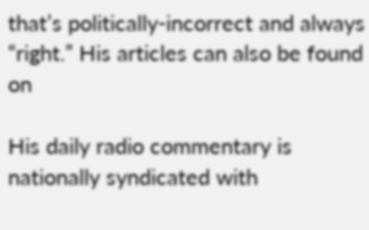that’s politically-incorrect and always “right.” His articles can also be found on

His daily radio commentary is nationally syndicated with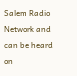Salem Radio Network and can be heard on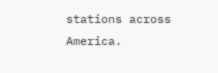stations across America.